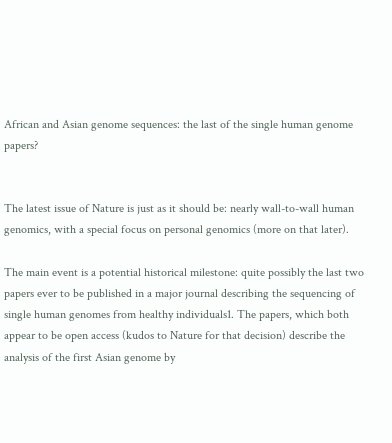African and Asian genome sequences: the last of the single human genome papers?


The latest issue of Nature is just as it should be: nearly wall-to-wall human genomics, with a special focus on personal genomics (more on that later).

The main event is a potential historical milestone: quite possibly the last two papers ever to be published in a major journal describing the sequencing of single human genomes from healthy individuals1. The papers, which both appear to be open access (kudos to Nature for that decision) describe the analysis of the first Asian genome by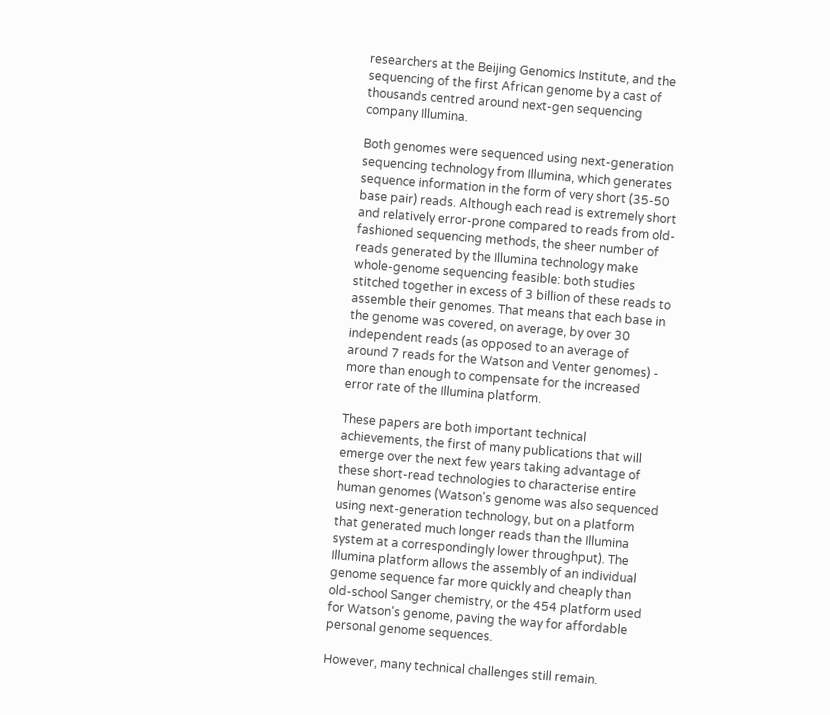researchers at the Beijing Genomics Institute, and the sequencing of the first African genome by a cast of thousands centred around next-gen sequencing company Illumina.

Both genomes were sequenced using next-generation sequencing technology from Illumina, which generates sequence information in the form of very short (35-50 base pair) reads. Although each read is extremely short and relatively error-prone compared to reads from old-fashioned sequencing methods, the sheer number of reads generated by the Illumina technology make whole-genome sequencing feasible: both studies stitched together in excess of 3 billion of these reads to assemble their genomes. That means that each base in the genome was covered, on average, by over 30 independent reads (as opposed to an average of around 7 reads for the Watson and Venter genomes) - more than enough to compensate for the increased error rate of the Illumina platform.

These papers are both important technical achievements, the first of many publications that will emerge over the next few years taking advantage of these short-read technologies to characterise entire human genomes (Watson's genome was also sequenced using next-generation technology, but on a platform that generated much longer reads than the Illumina system at a correspondingly lower throughput). The Illumina platform allows the assembly of an individual genome sequence far more quickly and cheaply than old-school Sanger chemistry, or the 454 platform used for Watson's genome, paving the way for affordable personal genome sequences.

However, many technical challenges still remain.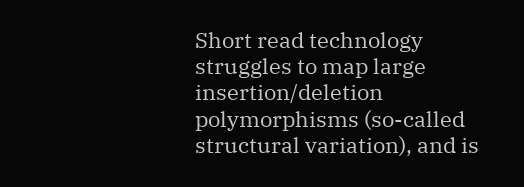Short read technology struggles to map large insertion/deletion polymorphisms (so-called structural variation), and is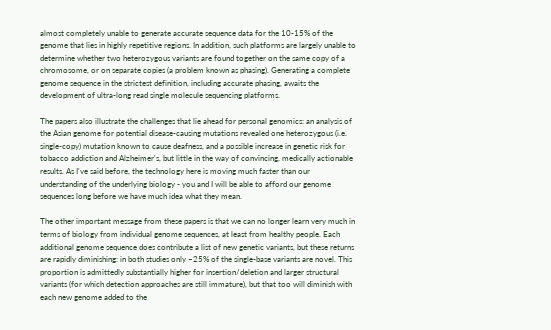almost completely unable to generate accurate sequence data for the 10-15% of the genome that lies in highly repetitive regions. In addition, such platforms are largely unable to determine whether two heterozygous variants are found together on the same copy of a chromosome, or on separate copies (a problem known as phasing). Generating a complete genome sequence in the strictest definition, including accurate phasing, awaits the development of ultra-long read single molecule sequencing platforms.

The papers also illustrate the challenges that lie ahead for personal genomics: an analysis of the Asian genome for potential disease-causing mutations revealed one heterozygous (i.e. single-copy) mutation known to cause deafness, and a possible increase in genetic risk for tobacco addiction and Alzheimer's, but little in the way of convincing, medically actionable results. As I've said before, the technology here is moving much faster than our understanding of the underlying biology - you and I will be able to afford our genome sequences long before we have much idea what they mean.

The other important message from these papers is that we can no longer learn very much in terms of biology from individual genome sequences, at least from healthy people. Each additional genome sequence does contribute a list of new genetic variants, but these returns are rapidly diminishing: in both studies only ~25% of the single-base variants are novel. This proportion is admittedly substantially higher for insertion/deletion and larger structural variants (for which detection approaches are still immature), but that too will diminish with each new genome added to the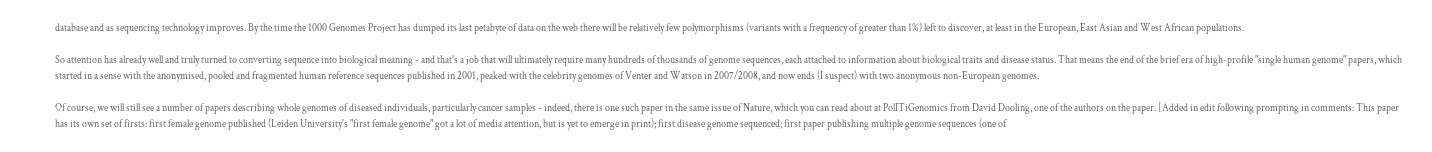database and as sequencing technology improves. By the time the 1000 Genomes Project has dumped its last petabyte of data on the web there will be relatively few polymorphisms (variants with a frequency of greater than 1%) left to discover, at least in the European, East Asian and West African populations.

So attention has already well and truly turned to converting sequence into biological meaning - and that's a job that will ultimately require many hundreds of thousands of genome sequences, each attached to information about biological traits and disease status. That means the end of the brief era of high-profile "single human genome" papers, which started in a sense with the anonymised, pooled and fragmented human reference sequences published in 2001, peaked with the celebrity genomes of Venter and Watson in 2007/2008, and now ends (I suspect) with two anonymous non-European genomes.

Of course, we will still see a number of papers describing whole genomes of diseased individuals, particularly cancer samples - indeed, there is one such paper in the same issue of Nature, which you can read about at PolITiGenomics from David Dooling, one of the authors on the paper. [Added in edit following prompting in comments: This paper has its own set of firsts: first female genome published (Leiden University's "first female genome" got a lot of media attention, but is yet to emerge in print); first disease genome sequenced; first paper publishing multiple genome sequences (one of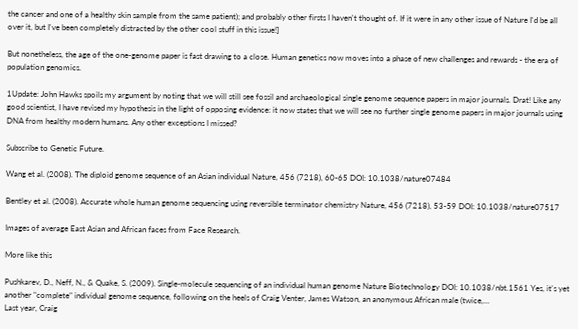the cancer and one of a healthy skin sample from the same patient); and probably other firsts I haven't thought of. If it were in any other issue of Nature I'd be all over it, but I've been completely distracted by the other cool stuff in this issue!]

But nonetheless, the age of the one-genome paper is fast drawing to a close. Human genetics now moves into a phase of new challenges and rewards - the era of population genomics.

1Update: John Hawks spoils my argument by noting that we will still see fossil and archaeological single genome sequence papers in major journals. Drat! Like any good scientist, I have revised my hypothesis in the light of opposing evidence: it now states that we will see no further single genome papers in major journals using DNA from healthy modern humans. Any other exceptions I missed?

Subscribe to Genetic Future.

Wang et al. (2008). The diploid genome sequence of an Asian individual Nature, 456 (7218), 60-65 DOI: 10.1038/nature07484

Bentley et al. (2008). Accurate whole human genome sequencing using reversible terminator chemistry Nature, 456 (7218), 53-59 DOI: 10.1038/nature07517

Images of average East Asian and African faces from Face Research.

More like this

Pushkarev, D., Neff, N., & Quake, S. (2009). Single-molecule sequencing of an individual human genome Nature Biotechnology DOI: 10.1038/nbt.1561 Yes, it's yet another "complete" individual genome sequence, following on the heels of Craig Venter, James Watson, an anonymous African male (twice,…
Last year, Craig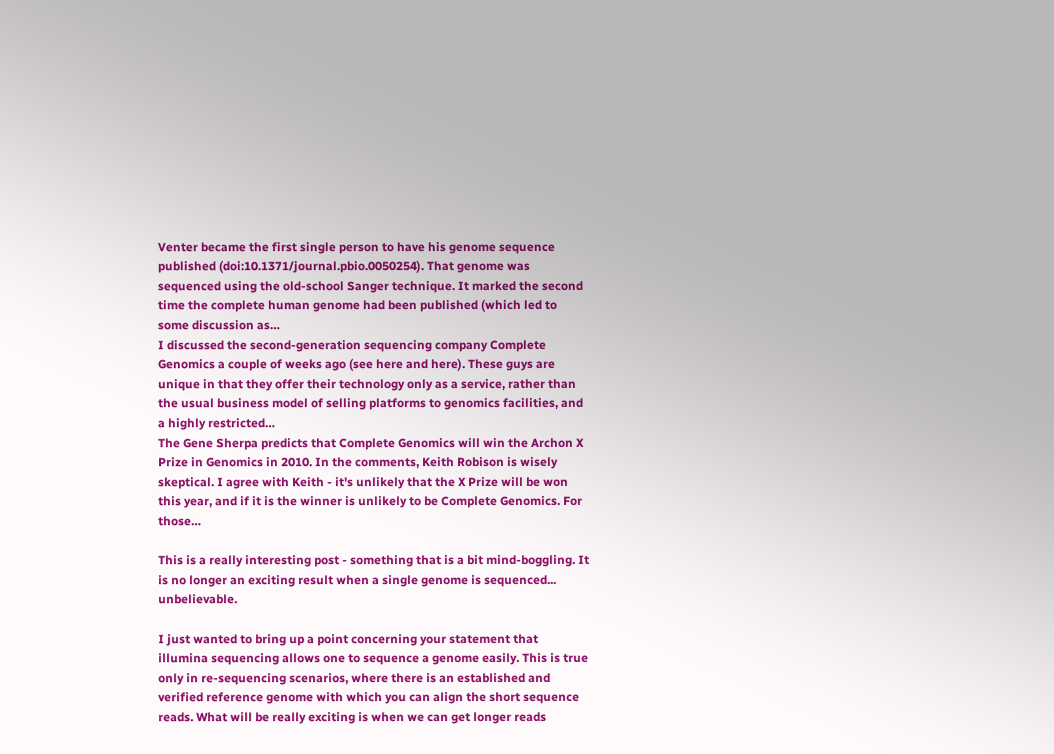Venter became the first single person to have his genome sequence published (doi:10.1371/journal.pbio.0050254). That genome was sequenced using the old-school Sanger technique. It marked the second time the complete human genome had been published (which led to some discussion as…
I discussed the second-generation sequencing company Complete Genomics a couple of weeks ago (see here and here). These guys are unique in that they offer their technology only as a service, rather than the usual business model of selling platforms to genomics facilities, and a highly restricted…
The Gene Sherpa predicts that Complete Genomics will win the Archon X Prize in Genomics in 2010. In the comments, Keith Robison is wisely skeptical. I agree with Keith - it's unlikely that the X Prize will be won this year, and if it is the winner is unlikely to be Complete Genomics. For those…

This is a really interesting post - something that is a bit mind-boggling. It is no longer an exciting result when a single genome is sequenced... unbelievable.

I just wanted to bring up a point concerning your statement that illumina sequencing allows one to sequence a genome easily. This is true only in re-sequencing scenarios, where there is an established and verified reference genome with which you can align the short sequence reads. What will be really exciting is when we can get longer reads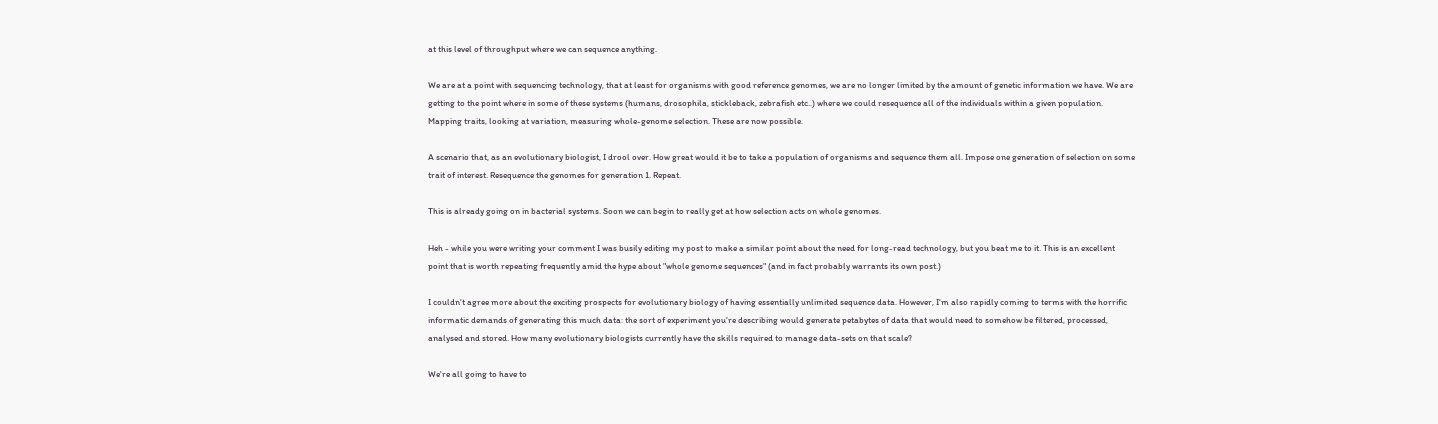at this level of throughput where we can sequence anything.

We are at a point with sequencing technology, that at least for organisms with good reference genomes, we are no longer limited by the amount of genetic information we have. We are getting to the point where in some of these systems (humans, drosophila, stickleback, zebrafish etc..) where we could resequence all of the individuals within a given population. Mapping traits, looking at variation, measuring whole-genome selection. These are now possible.

A scenario that, as an evolutionary biologist, I drool over. How great would it be to take a population of organisms and sequence them all. Impose one generation of selection on some trait of interest. Resequence the genomes for generation 1. Repeat.

This is already going on in bacterial systems. Soon we can begin to really get at how selection acts on whole genomes.

Heh - while you were writing your comment I was busily editing my post to make a similar point about the need for long-read technology, but you beat me to it. This is an excellent point that is worth repeating frequently amid the hype about "whole genome sequences" (and in fact probably warrants its own post.)

I couldn't agree more about the exciting prospects for evolutionary biology of having essentially unlimited sequence data. However, I'm also rapidly coming to terms with the horrific informatic demands of generating this much data: the sort of experiment you're describing would generate petabytes of data that would need to somehow be filtered, processed, analysed and stored. How many evolutionary biologists currently have the skills required to manage data-sets on that scale?

We're all going to have to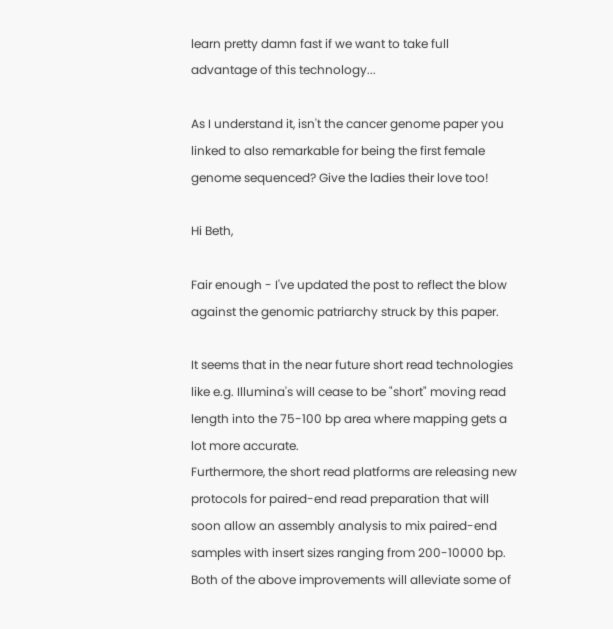learn pretty damn fast if we want to take full advantage of this technology...

As I understand it, isn't the cancer genome paper you linked to also remarkable for being the first female genome sequenced? Give the ladies their love too!

Hi Beth,

Fair enough - I've updated the post to reflect the blow against the genomic patriarchy struck by this paper.

It seems that in the near future short read technologies like e.g. Illumina's will cease to be "short" moving read length into the 75-100 bp area where mapping gets a lot more accurate.
Furthermore, the short read platforms are releasing new protocols for paired-end read preparation that will soon allow an assembly analysis to mix paired-end samples with insert sizes ranging from 200-10000 bp.
Both of the above improvements will alleviate some of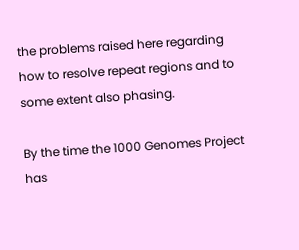the problems raised here regarding how to resolve repeat regions and to some extent also phasing.

By the time the 1000 Genomes Project has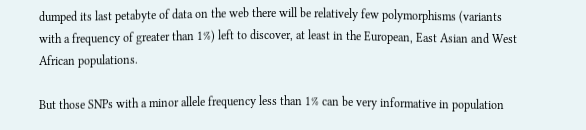dumped its last petabyte of data on the web there will be relatively few polymorphisms (variants with a frequency of greater than 1%) left to discover, at least in the European, East Asian and West African populations.

But those SNPs with a minor allele frequency less than 1% can be very informative in population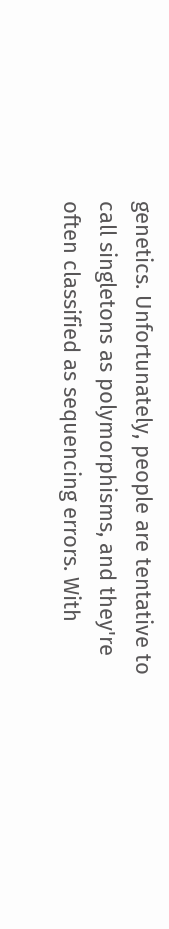genetics. Unfortunately, people are tentative to call singletons as polymorphisms, and they're often classified as sequencing errors. With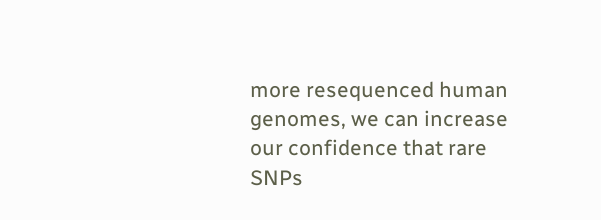more resequenced human genomes, we can increase our confidence that rare SNPs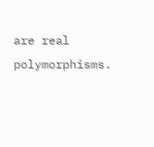are real polymorphisms.